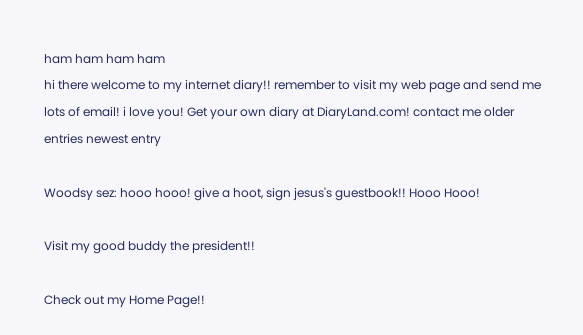ham ham ham ham
hi there welcome to my internet diary!! remember to visit my web page and send me lots of email! i love you! Get your own diary at DiaryLand.com! contact me older entries newest entry

Woodsy sez: hooo hooo! give a hoot, sign jesus's guestbook!! Hooo Hooo!

Visit my good buddy the president!!

Check out my Home Page!!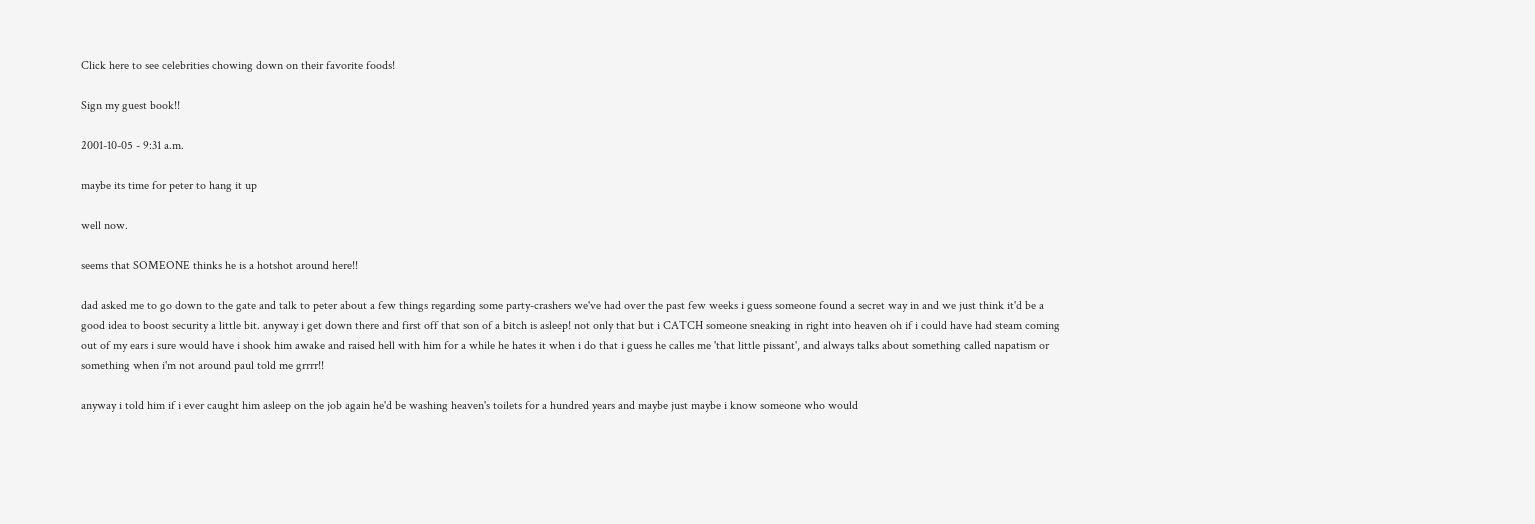Click here to see celebrities chowing down on their favorite foods!

Sign my guest book!!

2001-10-05 - 9:31 a.m.

maybe its time for peter to hang it up

well now.

seems that SOMEONE thinks he is a hotshot around here!!

dad asked me to go down to the gate and talk to peter about a few things regarding some party-crashers we've had over the past few weeks i guess someone found a secret way in and we just think it'd be a good idea to boost security a little bit. anyway i get down there and first off that son of a bitch is asleep! not only that but i CATCH someone sneaking in right into heaven oh if i could have had steam coming out of my ears i sure would have i shook him awake and raised hell with him for a while he hates it when i do that i guess he calles me 'that little pissant', and always talks about something called napatism or something when i'm not around paul told me grrrr!!

anyway i told him if i ever caught him asleep on the job again he'd be washing heaven's toilets for a hundred years and maybe just maybe i know someone who would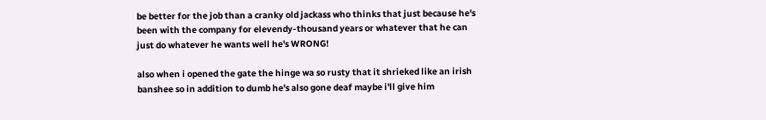be better for the job than a cranky old jackass who thinks that just because he's been with the company for elevendy-thousand years or whatever that he can just do whatever he wants well he's WRONG!

also when i opened the gate the hinge wa so rusty that it shrieked like an irish banshee so in addition to dumb he's also gone deaf maybe i'll give him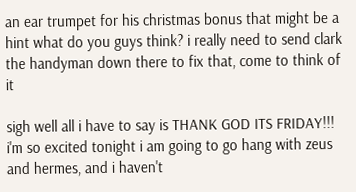an ear trumpet for his christmas bonus that might be a hint what do you guys think? i really need to send clark the handyman down there to fix that, come to think of it

sigh well all i have to say is THANK GOD ITS FRIDAY!!! i'm so excited tonight i am going to go hang with zeus and hermes, and i haven't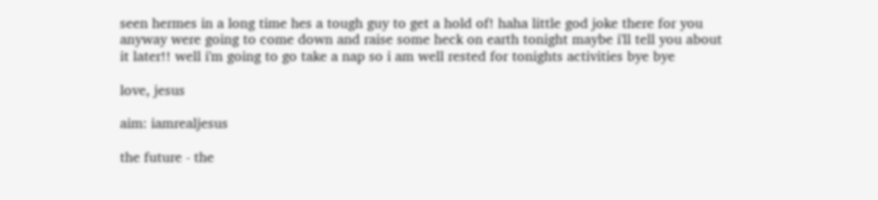seen hermes in a long time hes a tough guy to get a hold of! haha little god joke there for you anyway were going to come down and raise some heck on earth tonight maybe i'll tell you about it later!! well i'm going to go take a nap so i am well rested for tonights activities bye bye

love, jesus

aim: iamrealjesus

the future - the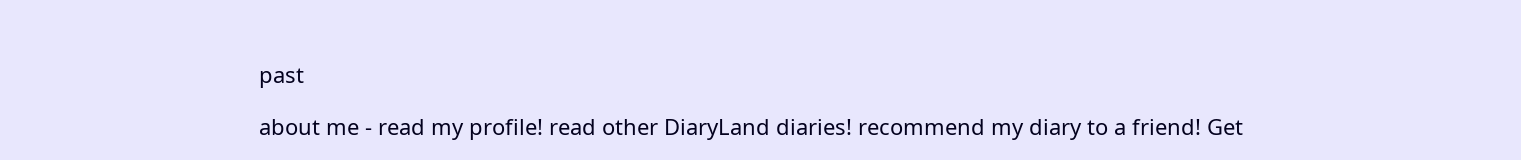past

about me - read my profile! read other DiaryLand diaries! recommend my diary to a friend! Get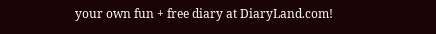your own fun + free diary at DiaryLand.com!